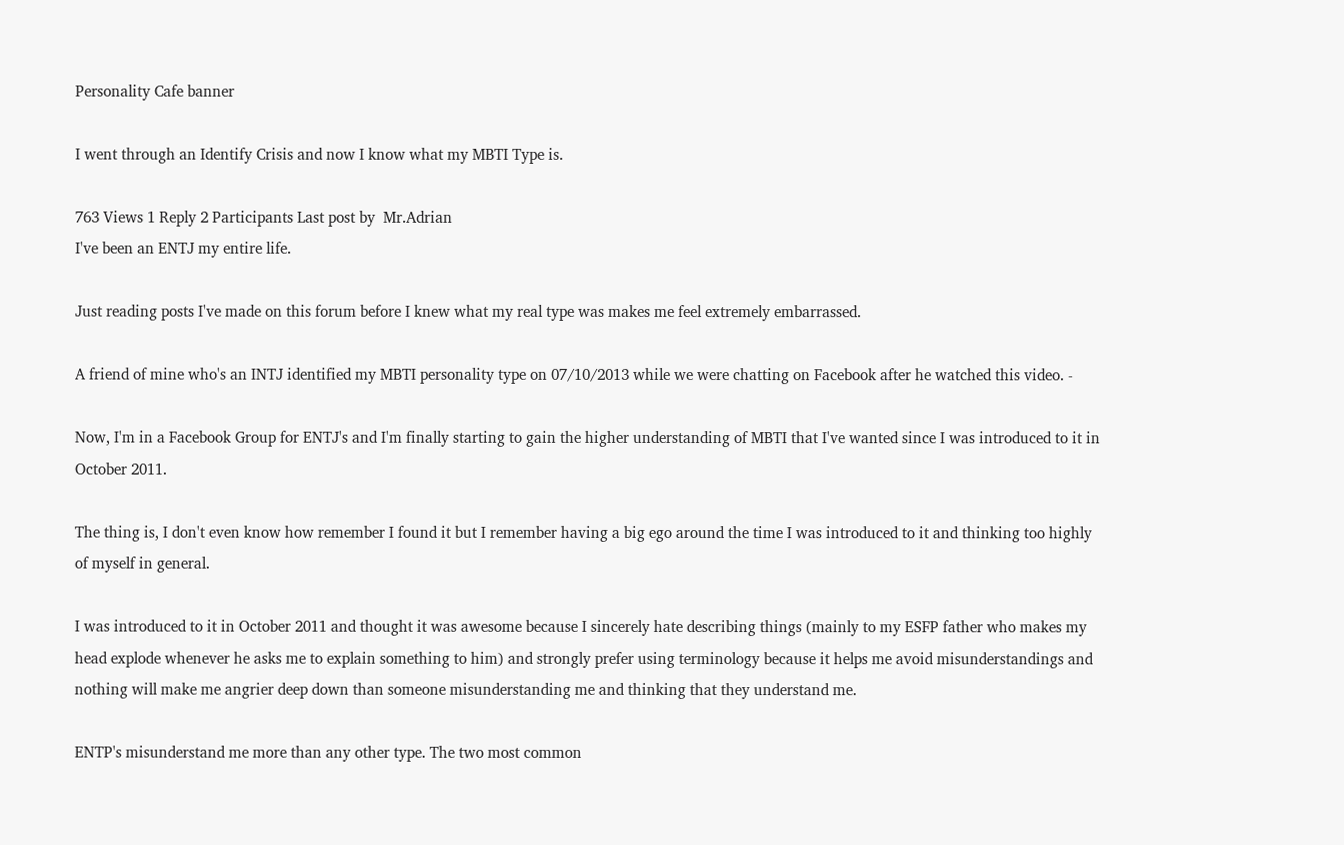Personality Cafe banner

I went through an Identify Crisis and now I know what my MBTI Type is.

763 Views 1 Reply 2 Participants Last post by  Mr.Adrian
I've been an ENTJ my entire life.

Just reading posts I've made on this forum before I knew what my real type was makes me feel extremely embarrassed.

A friend of mine who's an INTJ identified my MBTI personality type on 07/10/2013 while we were chatting on Facebook after he watched this video. -

Now, I'm in a Facebook Group for ENTJ's and I'm finally starting to gain the higher understanding of MBTI that I've wanted since I was introduced to it in October 2011.

The thing is, I don't even know how remember I found it but I remember having a big ego around the time I was introduced to it and thinking too highly of myself in general.

I was introduced to it in October 2011 and thought it was awesome because I sincerely hate describing things (mainly to my ESFP father who makes my head explode whenever he asks me to explain something to him) and strongly prefer using terminology because it helps me avoid misunderstandings and nothing will make me angrier deep down than someone misunderstanding me and thinking that they understand me.

ENTP's misunderstand me more than any other type. The two most common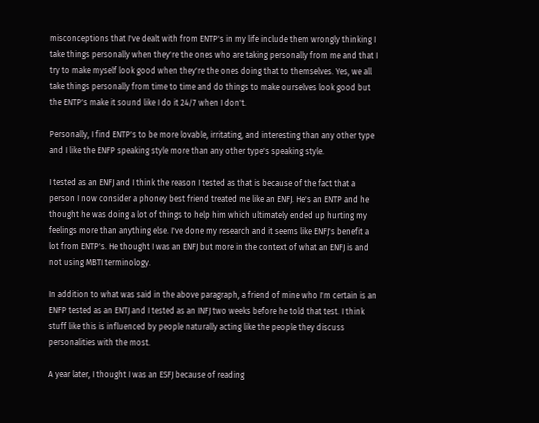misconceptions that I've dealt with from ENTP's in my life include them wrongly thinking I take things personally when they're the ones who are taking personally from me and that I try to make myself look good when they're the ones doing that to themselves. Yes, we all take things personally from time to time and do things to make ourselves look good but the ENTP's make it sound like I do it 24/7 when I don't.

Personally, I find ENTP's to be more lovable, irritating, and interesting than any other type and I like the ENFP speaking style more than any other type's speaking style.

I tested as an ENFJ and I think the reason I tested as that is because of the fact that a person I now consider a phoney best friend treated me like an ENFJ. He's an ENTP and he thought he was doing a lot of things to help him which ultimately ended up hurting my feelings more than anything else. I've done my research and it seems like ENFJ's benefit a lot from ENTP's. He thought I was an ENFJ but more in the context of what an ENFJ is and not using MBTI terminology.

In addition to what was said in the above paragraph, a friend of mine who I'm certain is an ENFP tested as an ENTJ and I tested as an INFJ two weeks before he told that test. I think stuff like this is influenced by people naturally acting like the people they discuss personalities with the most.

A year later, I thought I was an ESFJ because of reading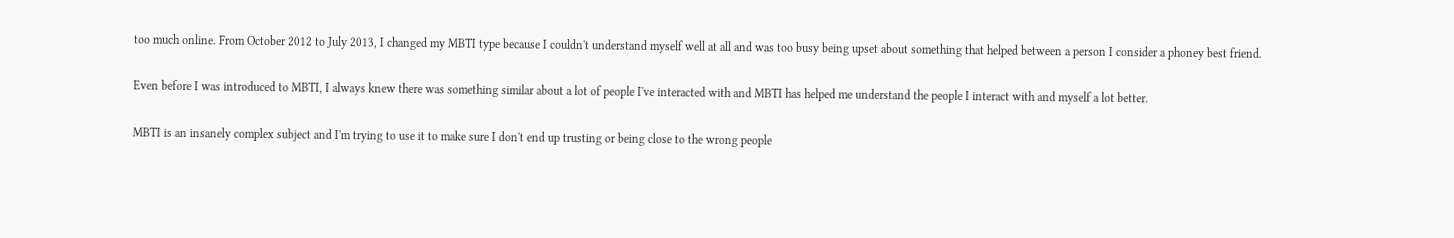too much online. From October 2012 to July 2013, I changed my MBTI type because I couldn't understand myself well at all and was too busy being upset about something that helped between a person I consider a phoney best friend.

Even before I was introduced to MBTI, I always knew there was something similar about a lot of people I've interacted with and MBTI has helped me understand the people I interact with and myself a lot better.

MBTI is an insanely complex subject and I'm trying to use it to make sure I don't end up trusting or being close to the wrong people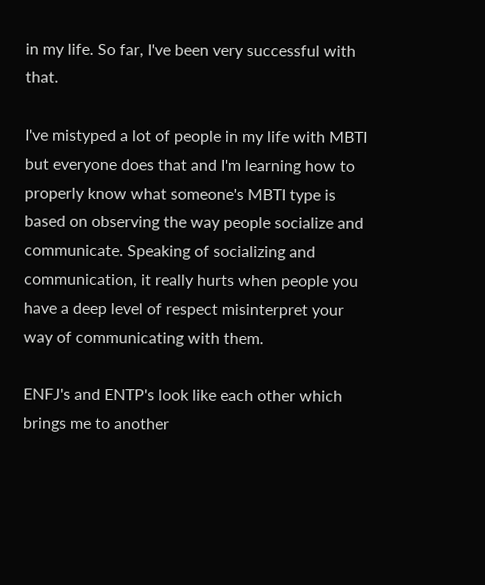in my life. So far, I've been very successful with that.

I've mistyped a lot of people in my life with MBTI but everyone does that and I'm learning how to properly know what someone's MBTI type is based on observing the way people socialize and communicate. Speaking of socializing and communication, it really hurts when people you have a deep level of respect misinterpret your way of communicating with them.

ENFJ's and ENTP's look like each other which brings me to another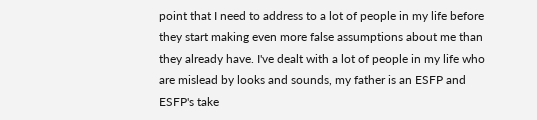point that I need to address to a lot of people in my life before they start making even more false assumptions about me than they already have. I've dealt with a lot of people in my life who are mislead by looks and sounds, my father is an ESFP and ESFP's take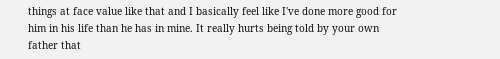things at face value like that and I basically feel like I've done more good for him in his life than he has in mine. It really hurts being told by your own father that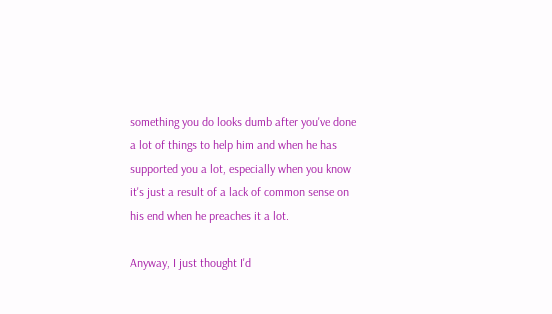something you do looks dumb after you've done a lot of things to help him and when he has supported you a lot, especially when you know it's just a result of a lack of common sense on his end when he preaches it a lot.

Anyway, I just thought I'd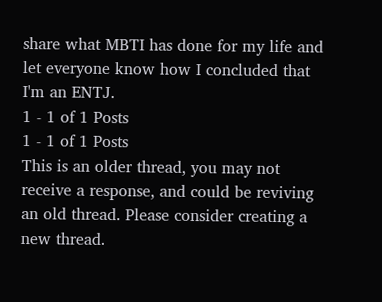share what MBTI has done for my life and let everyone know how I concluded that I'm an ENTJ.
1 - 1 of 1 Posts
1 - 1 of 1 Posts
This is an older thread, you may not receive a response, and could be reviving an old thread. Please consider creating a new thread.